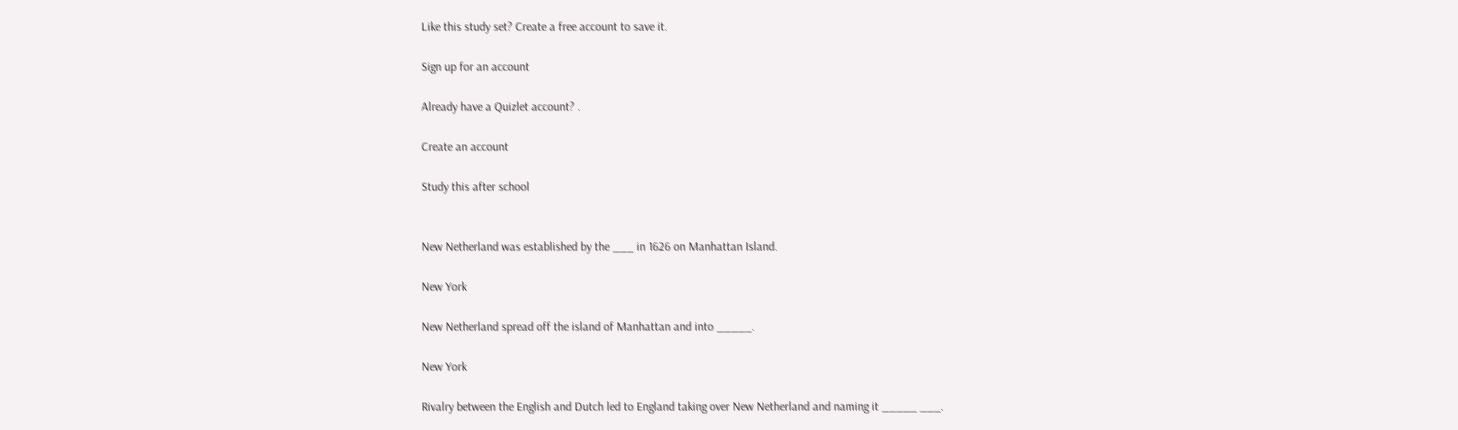Like this study set? Create a free account to save it.

Sign up for an account

Already have a Quizlet account? .

Create an account

Study this after school


New Netherland was established by the ___ in 1626 on Manhattan Island.

New York

New Netherland spread off the island of Manhattan and into _____.

New York

Rivalry between the English and Dutch led to England taking over New Netherland and naming it _____ ___.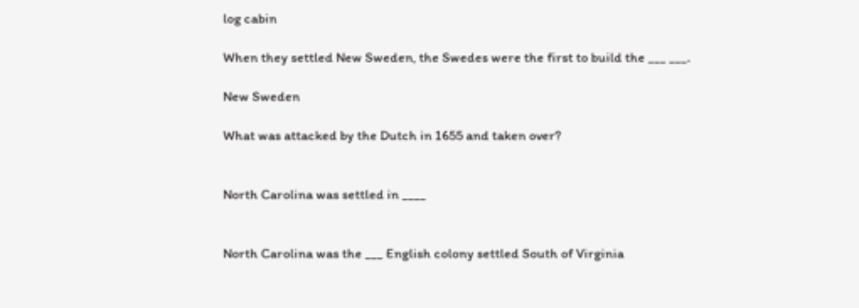log cabin

When they settled New Sweden, the Swedes were the first to build the ___ ___.

New Sweden

What was attacked by the Dutch in 1655 and taken over?


North Carolina was settled in ____


North Carolina was the ___ English colony settled South of Virginia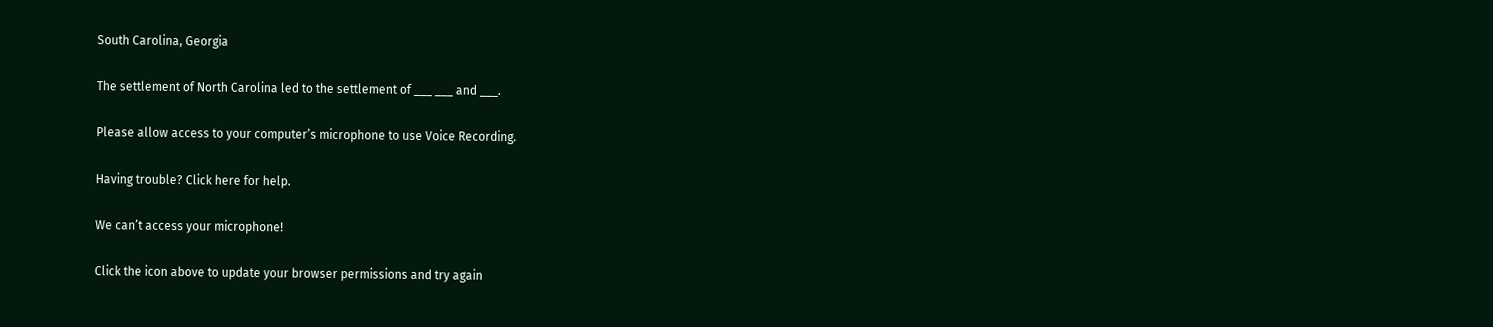South Carolina, Georgia

The settlement of North Carolina led to the settlement of ___ ___ and ___.

Please allow access to your computer’s microphone to use Voice Recording.

Having trouble? Click here for help.

We can’t access your microphone!

Click the icon above to update your browser permissions and try again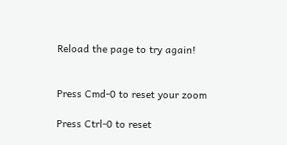Reload the page to try again!


Press Cmd-0 to reset your zoom

Press Ctrl-0 to reset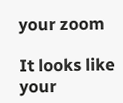your zoom

It looks like your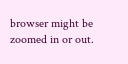browser might be zoomed in or out.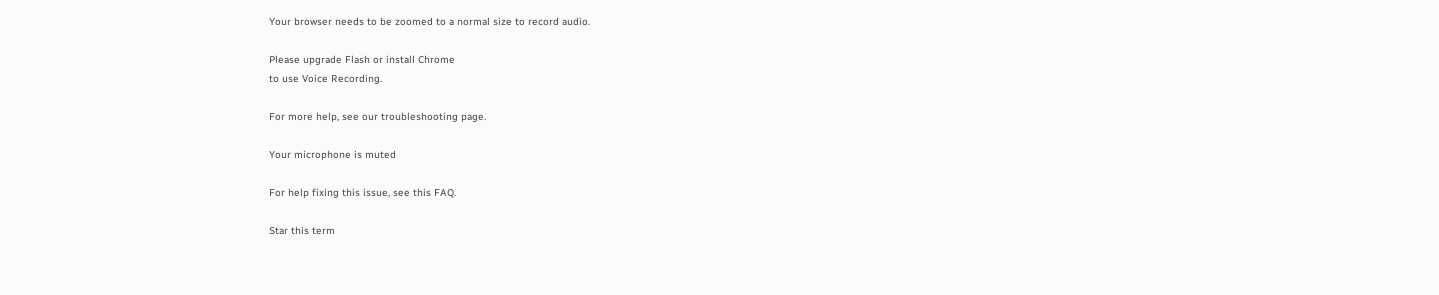Your browser needs to be zoomed to a normal size to record audio.

Please upgrade Flash or install Chrome
to use Voice Recording.

For more help, see our troubleshooting page.

Your microphone is muted

For help fixing this issue, see this FAQ.

Star this term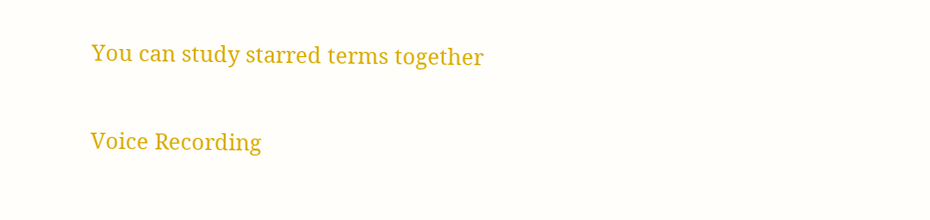You can study starred terms together

Voice Recording